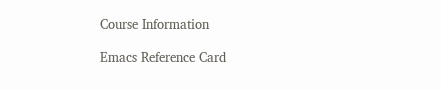Course Information

Emacs Reference Card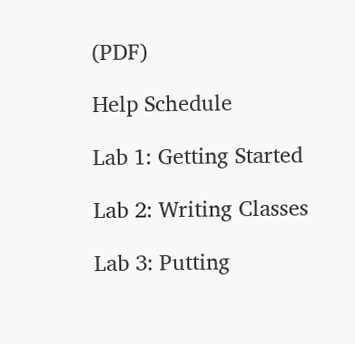(PDF)

Help Schedule

Lab 1: Getting Started

Lab 2: Writing Classes

Lab 3: Putting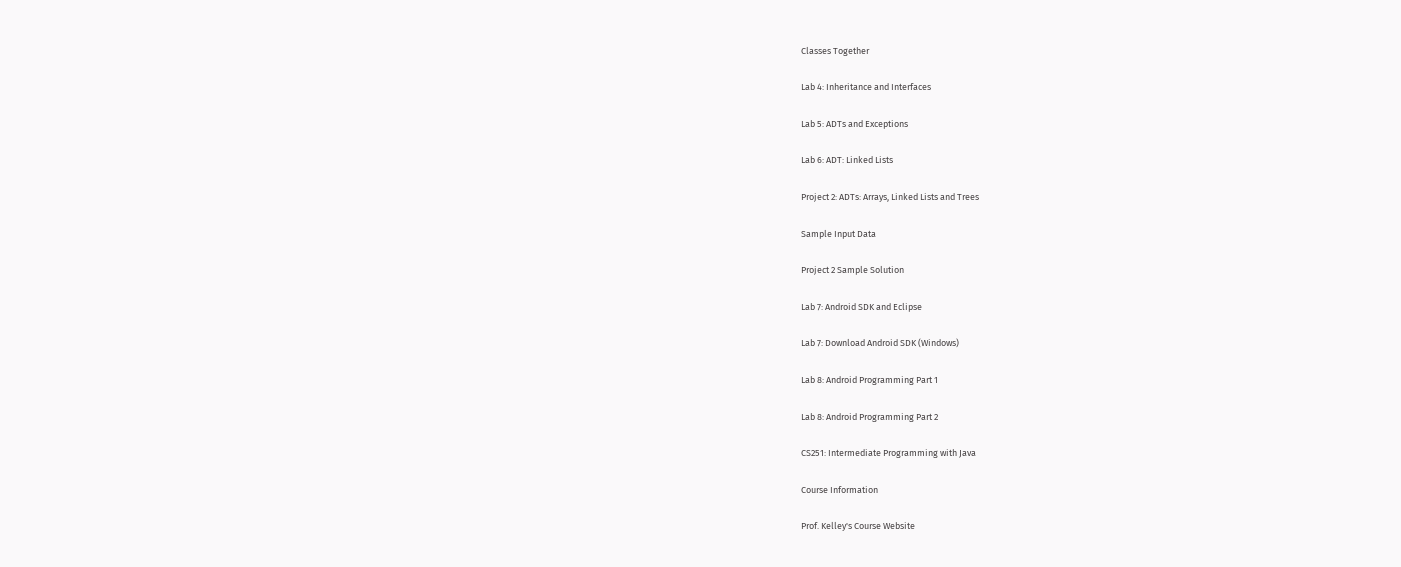Classes Together

Lab 4: Inheritance and Interfaces

Lab 5: ADTs and Exceptions

Lab 6: ADT: Linked Lists

Project 2: ADTs: Arrays, Linked Lists and Trees

Sample Input Data

Project 2 Sample Solution

Lab 7: Android SDK and Eclipse

Lab 7: Download Android SDK (Windows)

Lab 8: Android Programming Part 1

Lab 8: Android Programming Part 2

CS251: Intermediate Programming with Java

Course Information

Prof. Kelley's Course Website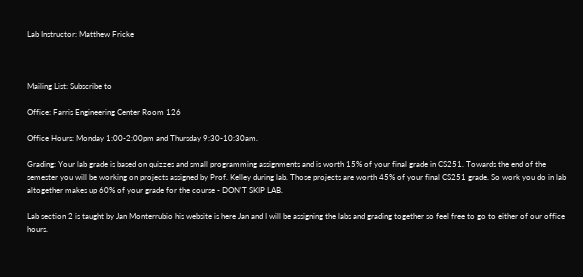Lab Instructor: Matthew Fricke



Mailing List: Subscribe to

Office: Farris Engineering Center Room 126

Office Hours: Monday 1:00-2:00pm and Thursday 9:30-10:30am.

Grading: Your lab grade is based on quizzes and small programming assignments and is worth 15% of your final grade in CS251. Towards the end of the semester you will be working on projects assigned by Prof. Kelley during lab. Those projects are worth 45% of your final CS251 grade. So work you do in lab altogether makes up 60% of your grade for the course - DON'T SKIP LAB.

Lab section 2 is taught by Jan Monterrubio his website is here Jan and I will be assigning the labs and grading together so feel free to go to either of our office hours.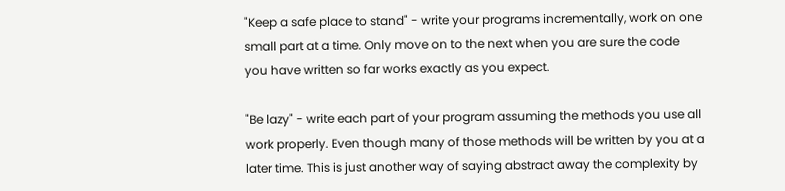"Keep a safe place to stand" - write your programs incrementally, work on one small part at a time. Only move on to the next when you are sure the code you have written so far works exactly as you expect.

"Be lazy" - write each part of your program assuming the methods you use all work properly. Even though many of those methods will be written by you at a later time. This is just another way of saying abstract away the complexity by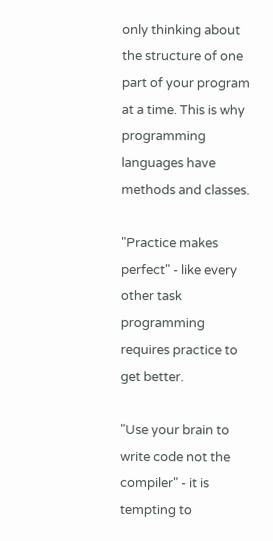only thinking about the structure of one part of your program at a time. This is why programming languages have methods and classes.

"Practice makes perfect" - like every other task programming requires practice to get better.

"Use your brain to write code not the compiler" - it is tempting to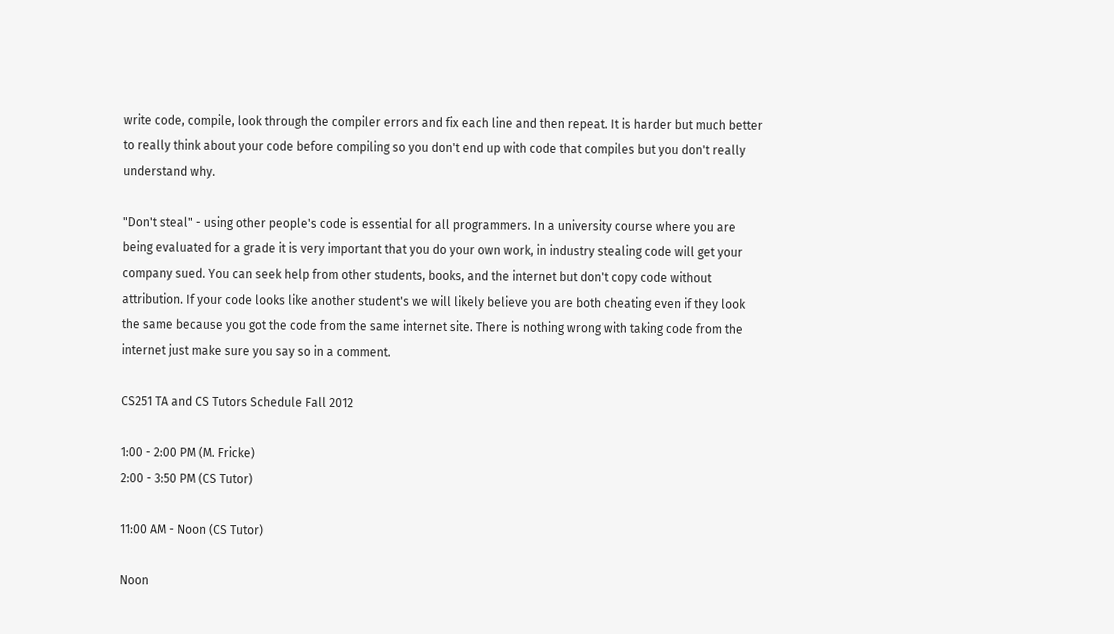write code, compile, look through the compiler errors and fix each line and then repeat. It is harder but much better to really think about your code before compiling so you don't end up with code that compiles but you don't really understand why.

"Don't steal" - using other people's code is essential for all programmers. In a university course where you are being evaluated for a grade it is very important that you do your own work, in industry stealing code will get your company sued. You can seek help from other students, books, and the internet but don't copy code without attribution. If your code looks like another student's we will likely believe you are both cheating even if they look the same because you got the code from the same internet site. There is nothing wrong with taking code from the internet just make sure you say so in a comment.

CS251 TA and CS Tutors Schedule Fall 2012

1:00 - 2:00 PM (M. Fricke)
2:00 - 3:50 PM (CS Tutor)

11:00 AM - Noon (CS Tutor)

Noon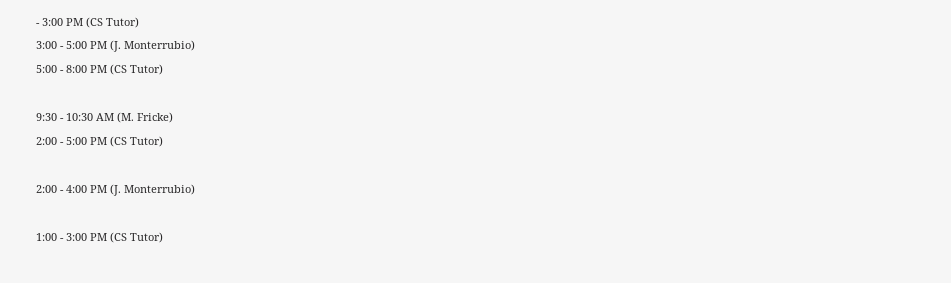- 3:00 PM (CS Tutor)
3:00 - 5:00 PM (J. Monterrubio)
5:00 - 8:00 PM (CS Tutor)

9:30 - 10:30 AM (M. Fricke)
2:00 - 5:00 PM (CS Tutor)

2:00 - 4:00 PM (J. Monterrubio)

1:00 - 3:00 PM (CS Tutor)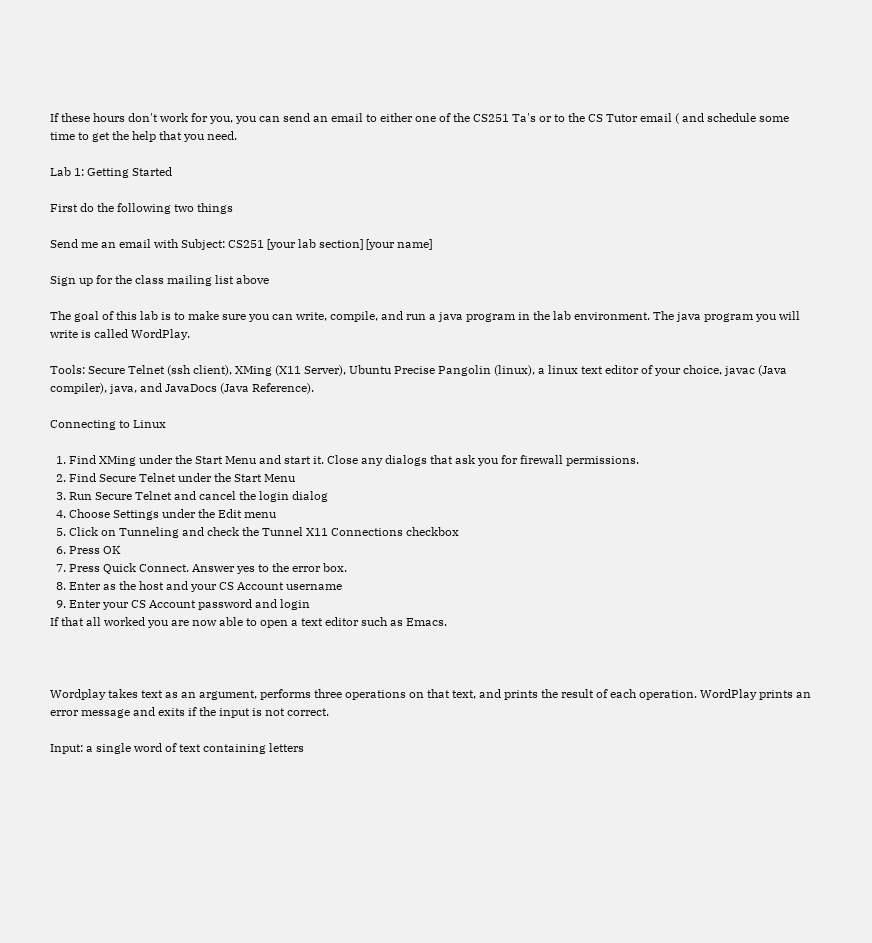If these hours don't work for you, you can send an email to either one of the CS251 Ta's or to the CS Tutor email ( and schedule some time to get the help that you need.

Lab 1: Getting Started

First do the following two things

Send me an email with Subject: CS251 [your lab section] [your name]

Sign up for the class mailing list above

The goal of this lab is to make sure you can write, compile, and run a java program in the lab environment. The java program you will write is called WordPlay.

Tools: Secure Telnet (ssh client), XMing (X11 Server), Ubuntu Precise Pangolin (linux), a linux text editor of your choice, javac (Java compiler), java, and JavaDocs (Java Reference).

Connecting to Linux

  1. Find XMing under the Start Menu and start it. Close any dialogs that ask you for firewall permissions.
  2. Find Secure Telnet under the Start Menu
  3. Run Secure Telnet and cancel the login dialog
  4. Choose Settings under the Edit menu
  5. Click on Tunneling and check the Tunnel X11 Connections checkbox
  6. Press OK
  7. Press Quick Connect. Answer yes to the error box.
  8. Enter as the host and your CS Account username
  9. Enter your CS Account password and login
If that all worked you are now able to open a text editor such as Emacs.



Wordplay takes text as an argument, performs three operations on that text, and prints the result of each operation. WordPlay prints an error message and exits if the input is not correct.

Input: a single word of text containing letters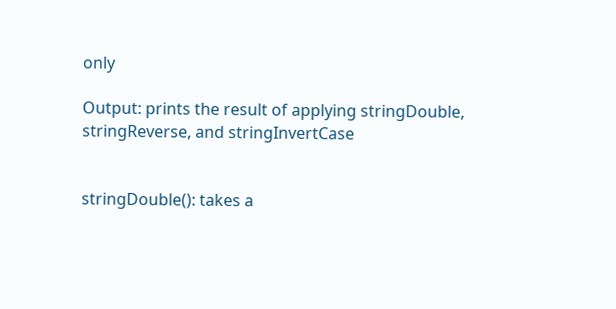only

Output: prints the result of applying stringDouble, stringReverse, and stringInvertCase


stringDouble(): takes a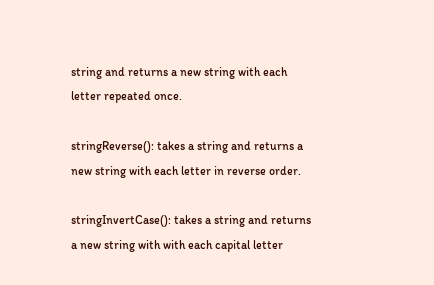string and returns a new string with each letter repeated once.

stringReverse(): takes a string and returns a new string with each letter in reverse order.

stringInvertCase(): takes a string and returns a new string with with each capital letter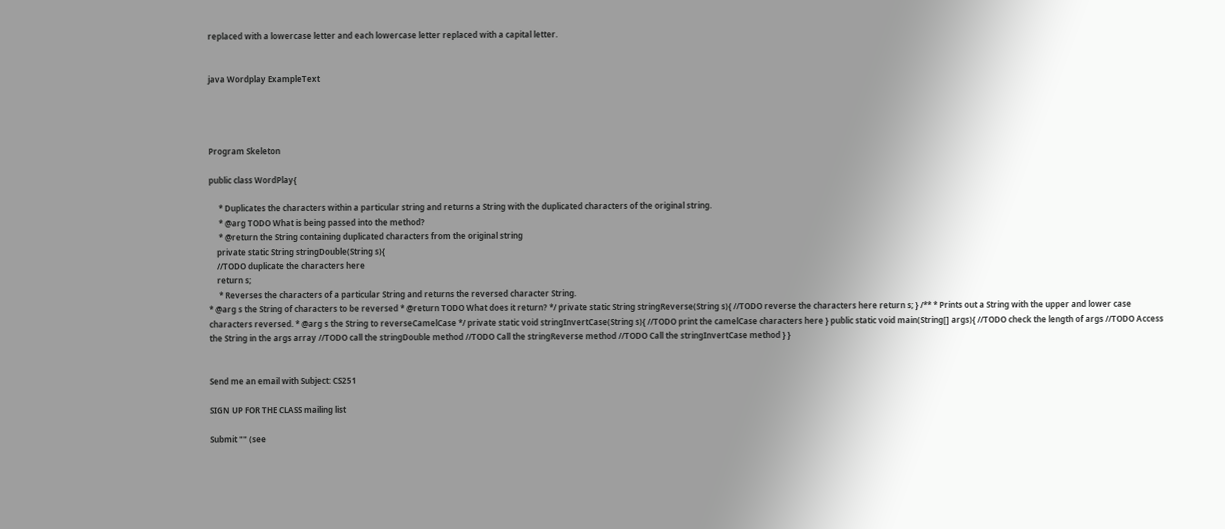replaced with a lowercase letter and each lowercase letter replaced with a capital letter.


java Wordplay ExampleText




Program Skeleton

public class WordPlay{

     * Duplicates the characters within a particular string and returns a String with the duplicated characters of the original string.
     * @arg TODO What is being passed into the method?
     * @return the String containing duplicated characters from the original string
    private static String stringDouble(String s){
    //TODO duplicate the characters here
    return s;
     * Reverses the characters of a particular String and returns the reversed character String.
* @arg s the String of characters to be reversed * @return TODO What does it return? */ private static String stringReverse(String s){ //TODO reverse the characters here return s; } /** * Prints out a String with the upper and lower case characters reversed. * @arg s the String to reverseCamelCase */ private static void stringInvertCase(String s){ //TODO print the camelCase characters here } public static void main(String[] args){ //TODO check the length of args //TODO Access the String in the args array //TODO call the stringDouble method //TODO Call the stringReverse method //TODO Call the stringInvertCase method } }


Send me an email with Subject: CS251

SIGN UP FOR THE CLASS mailing list

Submit "" (see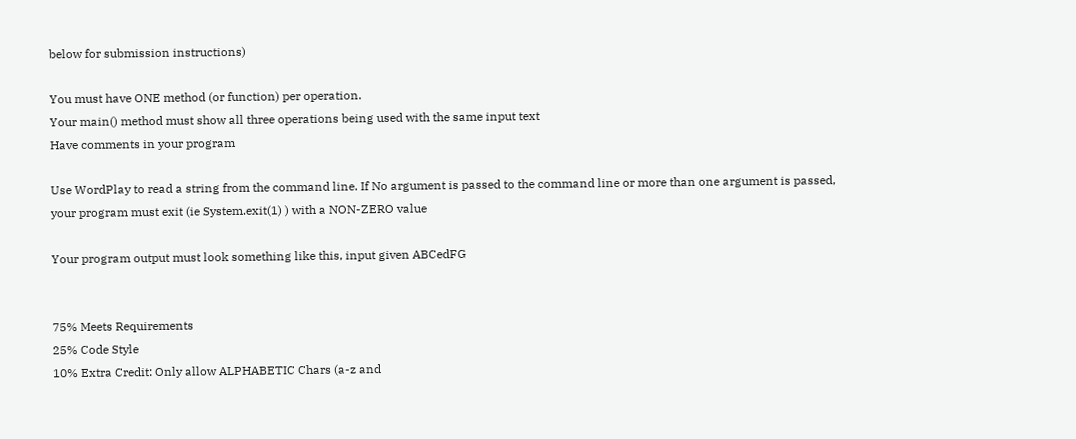below for submission instructions)

You must have ONE method (or function) per operation.
Your main() method must show all three operations being used with the same input text
Have comments in your program

Use WordPlay to read a string from the command line. If No argument is passed to the command line or more than one argument is passed, your program must exit (ie System.exit(1) ) with a NON-ZERO value

Your program output must look something like this, input given ABCedFG


75% Meets Requirements
25% Code Style
10% Extra Credit: Only allow ALPHABETIC Chars (a-z and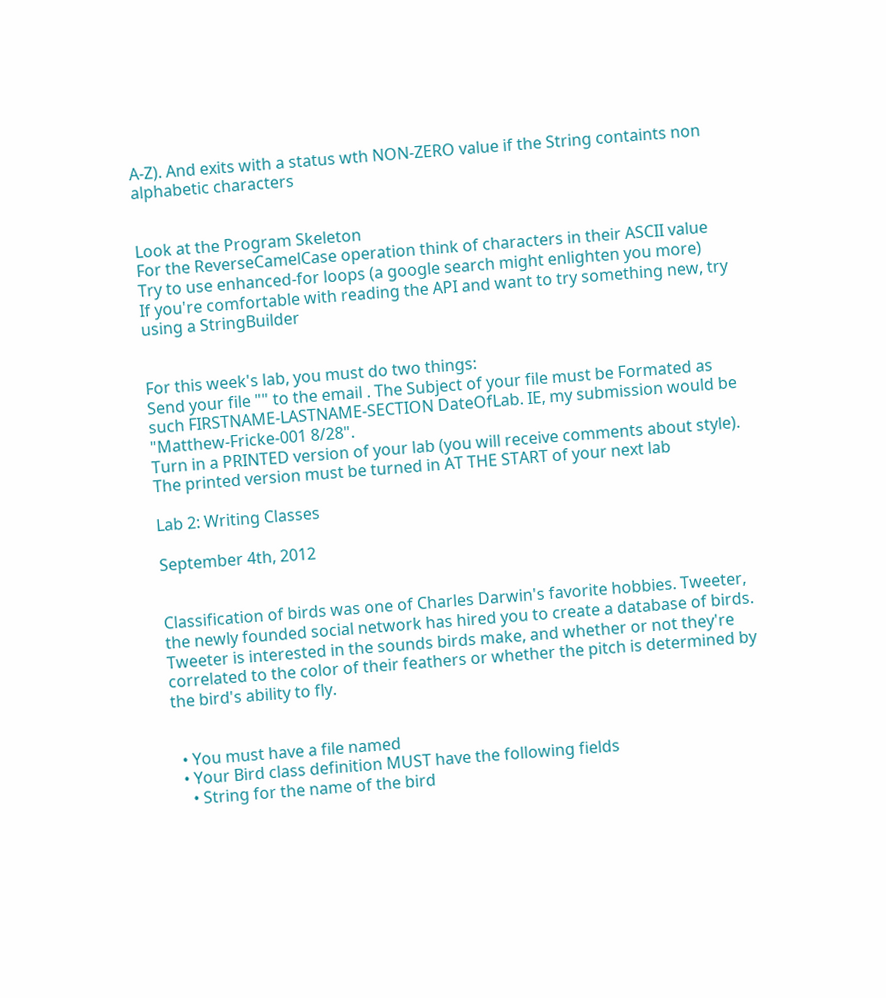A-Z). And exits with a status wth NON-ZERO value if the String containts non alphabetic characters


Look at the Program Skeleton
For the ReverseCamelCase operation think of characters in their ASCII value
Try to use enhanced-for loops (a google search might enlighten you more)
If you're comfortable with reading the API and want to try something new, try using a StringBuilder


For this week's lab, you must do two things:
Send your file "" to the email . The Subject of your file must be Formated as such FIRSTNAME-LASTNAME-SECTION DateOfLab. IE, my submission would be "Matthew-Fricke-001 8/28".
Turn in a PRINTED version of your lab (you will receive comments about style). The printed version must be turned in AT THE START of your next lab

Lab 2: Writing Classes

September 4th, 2012


Classification of birds was one of Charles Darwin's favorite hobbies. Tweeter, the newly founded social network has hired you to create a database of birds. Tweeter is interested in the sounds birds make, and whether or not they're correlated to the color of their feathers or whether the pitch is determined by the bird's ability to fly.


  • You must have a file named
  • Your Bird class definition MUST have the following fields
    • String for the name of the bird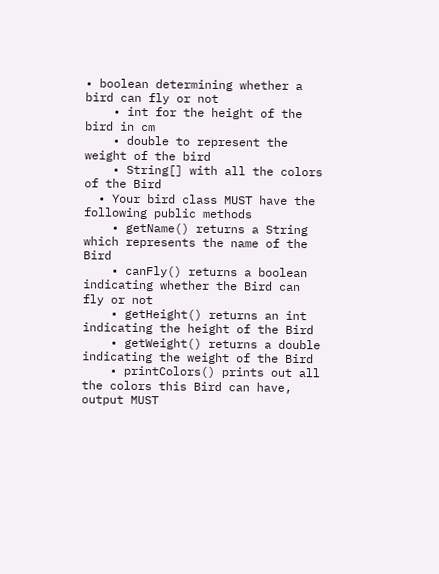• boolean determining whether a bird can fly or not
    • int for the height of the bird in cm
    • double to represent the weight of the bird
    • String[] with all the colors of the Bird
  • Your bird class MUST have the following public methods
    • getName() returns a String which represents the name of the Bird
    • canFly() returns a boolean indicating whether the Bird can fly or not
    • getHeight() returns an int indicating the height of the Bird
    • getWeight() returns a double indicating the weight of the Bird
    • printColors() prints out all the colors this Bird can have, output MUST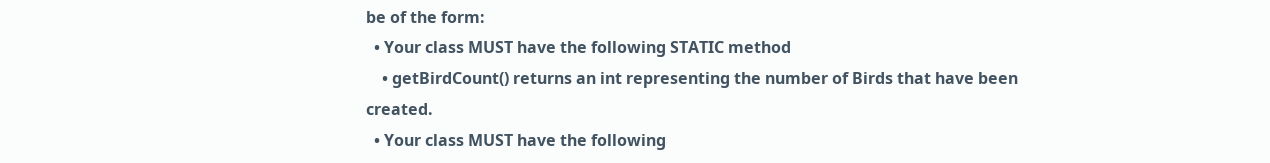be of the form:
  • Your class MUST have the following STATIC method
    • getBirdCount() returns an int representing the number of Birds that have been created.
  • Your class MUST have the following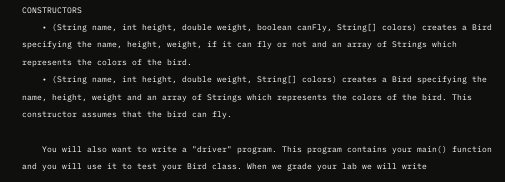CONSTRUCTORS
    • (String name, int height, double weight, boolean canFly, String[] colors) creates a Bird specifying the name, height, weight, if it can fly or not and an array of Strings which represents the colors of the bird.
    • (String name, int height, double weight, String[] colors) creates a Bird specifying the name, height, weight and an array of Strings which represents the colors of the bird. This constructor assumes that the bird can fly.

    You will also want to write a "driver" program. This program contains your main() function and you will use it to test your Bird class. When we grade your lab we will write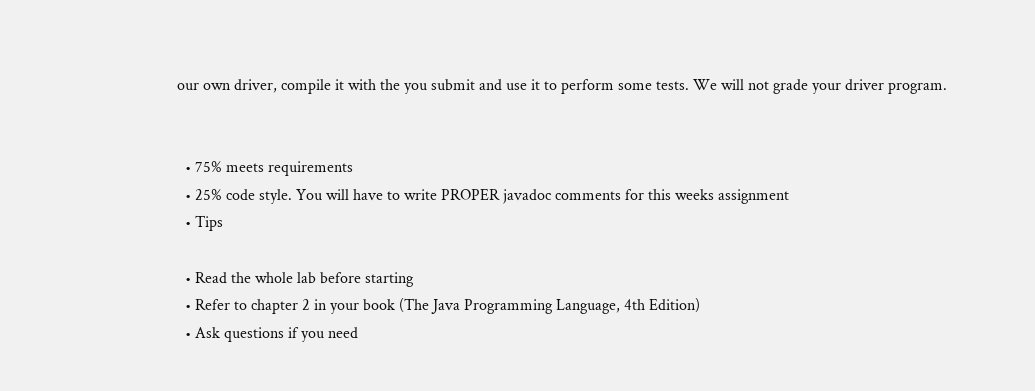our own driver, compile it with the you submit and use it to perform some tests. We will not grade your driver program.


  • 75% meets requirements
  • 25% code style. You will have to write PROPER javadoc comments for this weeks assignment
  • Tips

  • Read the whole lab before starting
  • Refer to chapter 2 in your book (The Java Programming Language, 4th Edition)
  • Ask questions if you need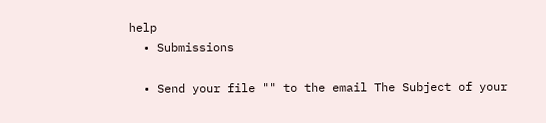help
  • Submissions

  • Send your file "" to the email The Subject of your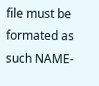file must be formated as such NAME-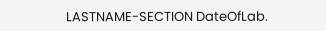LASTNAME-SECTION DateOfLab.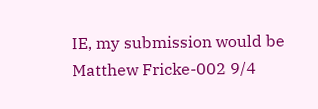IE, my submission would be Matthew Fricke-002 9/4